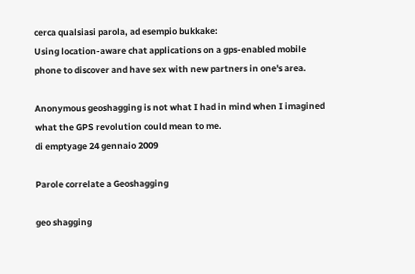cerca qualsiasi parola, ad esempio bukkake:
Using location-aware chat applications on a gps-enabled mobile phone to discover and have sex with new partners in one's area.

Anonymous geoshagging is not what I had in mind when I imagined what the GPS revolution could mean to me.
di emptyage 24 gennaio 2009

Parole correlate a Geoshagging

geo shagging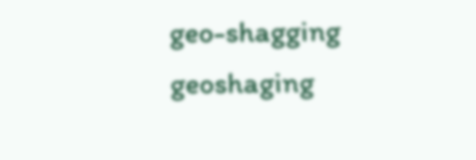geo-shagging geoshaging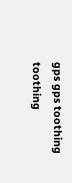gps gps toothing toothing